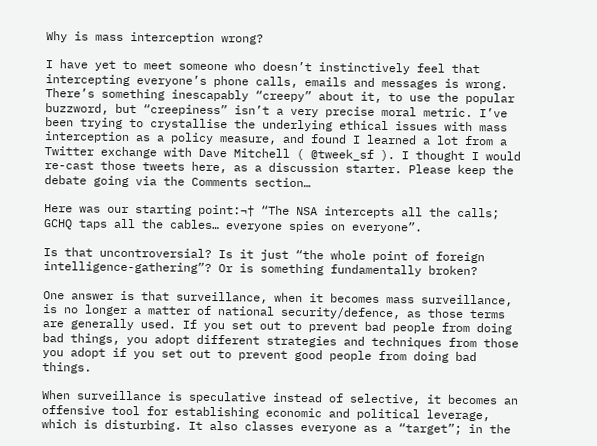Why is mass interception wrong?

I have yet to meet someone who doesn’t instinctively feel that intercepting everyone’s phone calls, emails and messages is wrong. There’s something inescapably “creepy” about it, to use the popular buzzword, but “creepiness” isn’t a very precise moral metric. I’ve been trying to crystallise the underlying ethical issues with mass interception as a policy measure, and found I learned a lot from a Twitter exchange with Dave Mitchell ( @tweek_sf ). I thought I would re-cast those tweets here, as a discussion starter. Please keep the debate going via the Comments section…

Here was our starting point:¬† “The NSA intercepts all the calls; GCHQ taps all the cables… everyone spies on everyone”.

Is that uncontroversial? Is it just “the whole point of foreign intelligence-gathering”? Or is something fundamentally broken?

One answer is that surveillance, when it becomes mass surveillance, is no longer a matter of national security/defence, as those terms are generally used. If you set out to prevent bad people from doing bad things, you adopt different strategies and techniques from those you adopt if you set out to prevent good people from doing bad things.

When surveillance is speculative instead of selective, it becomes an offensive tool for establishing economic and political leverage, which is disturbing. It also classes everyone as a “target”; in the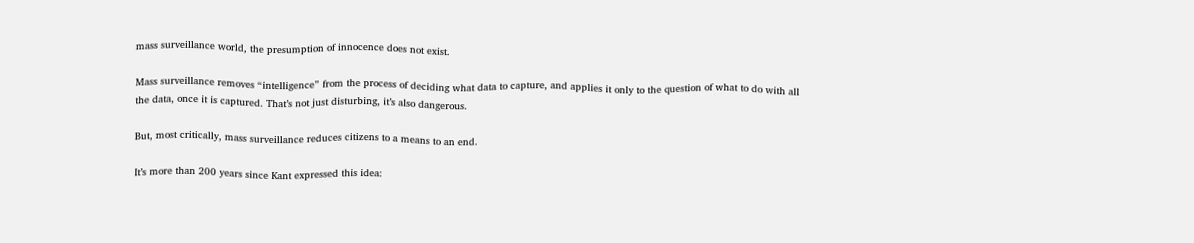mass surveillance world, the presumption of innocence does not exist.

Mass surveillance removes “intelligence” from the process of deciding what data to capture, and applies it only to the question of what to do with all the data, once it is captured. That’s not just disturbing, it’s also dangerous.

But, most critically, mass surveillance reduces citizens to a means to an end.

It’s more than 200 years since Kant expressed this idea: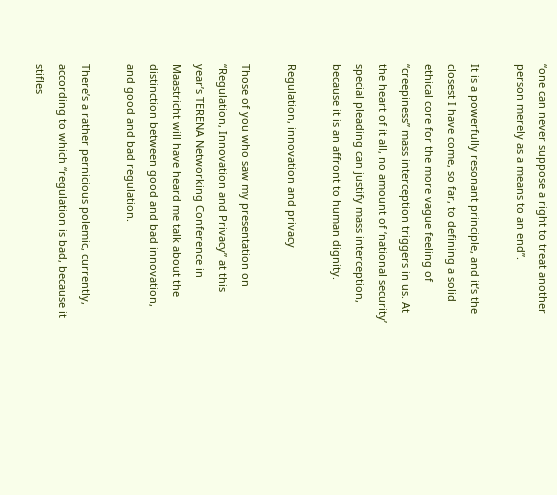“one can never suppose a right to treat another person merely as a means to an end”.

It is a powerfully resonant principle, and it’s the closest I have come, so far, to defining a solid ethical core for the more vague feeling of “creepiness” mass interception triggers in us. At the heart of it all, no amount of ‘national security’ special pleading can justify mass interception, because it is an affront to human dignity.

Regulation, innovation and privacy

Those of you who saw my presentation on “Regulation, Innovation and Privacy” at this year’s TERENA Networking Conference in Maastricht will have heard me talk about the distinction between good and bad innovation, and good and bad regulation.

There’s a rather pernicious polemic, currently, according to which “regulation is bad, because it stifles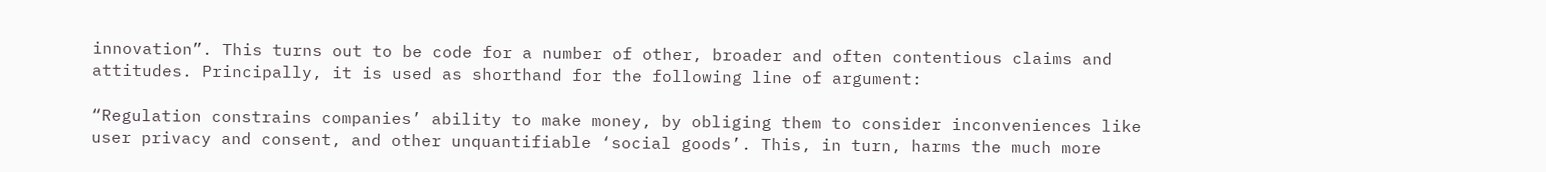innovation”. This turns out to be code for a number of other, broader and often contentious claims and attitudes. Principally, it is used as shorthand for the following line of argument:

“Regulation constrains companies’ ability to make money, by obliging them to consider inconveniences like user privacy and consent, and other unquantifiable ‘social goods’. This, in turn, harms the much more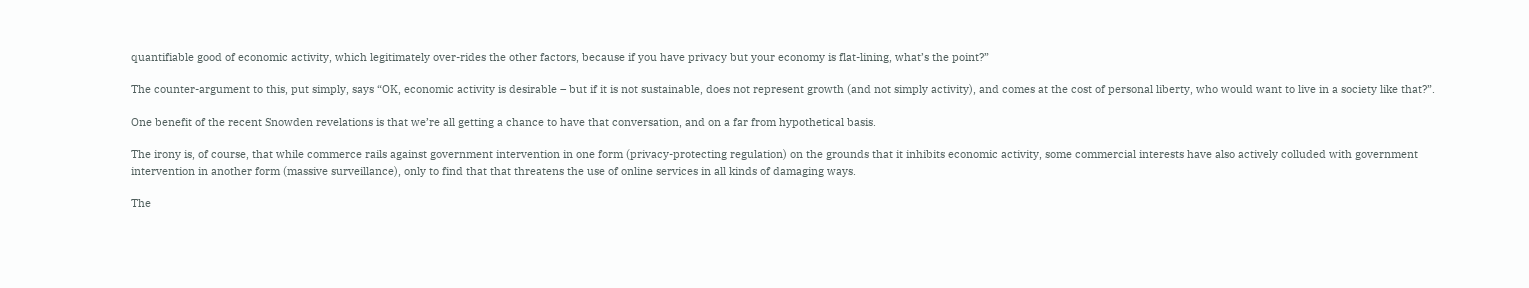quantifiable good of economic activity, which legitimately over-rides the other factors, because if you have privacy but your economy is flat-lining, what’s the point?”

The counter-argument to this, put simply, says “OK, economic activity is desirable – but if it is not sustainable, does not represent growth (and not simply activity), and comes at the cost of personal liberty, who would want to live in a society like that?”.

One benefit of the recent Snowden revelations is that we’re all getting a chance to have that conversation, and on a far from hypothetical basis.

The irony is, of course, that while commerce rails against government intervention in one form (privacy-protecting regulation) on the grounds that it inhibits economic activity, some commercial interests have also actively colluded with government intervention in another form (massive surveillance), only to find that that threatens the use of online services in all kinds of damaging ways.

The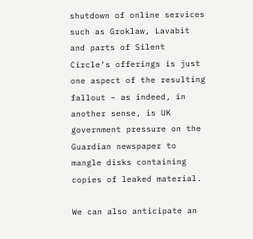shutdown of online services such as Groklaw, Lavabit and parts of Silent Circle‘s offerings is just one aspect of the resulting fallout – as indeed, in another sense, is UK government pressure on the Guardian newspaper to mangle disks containing copies of leaked material.

We can also anticipate an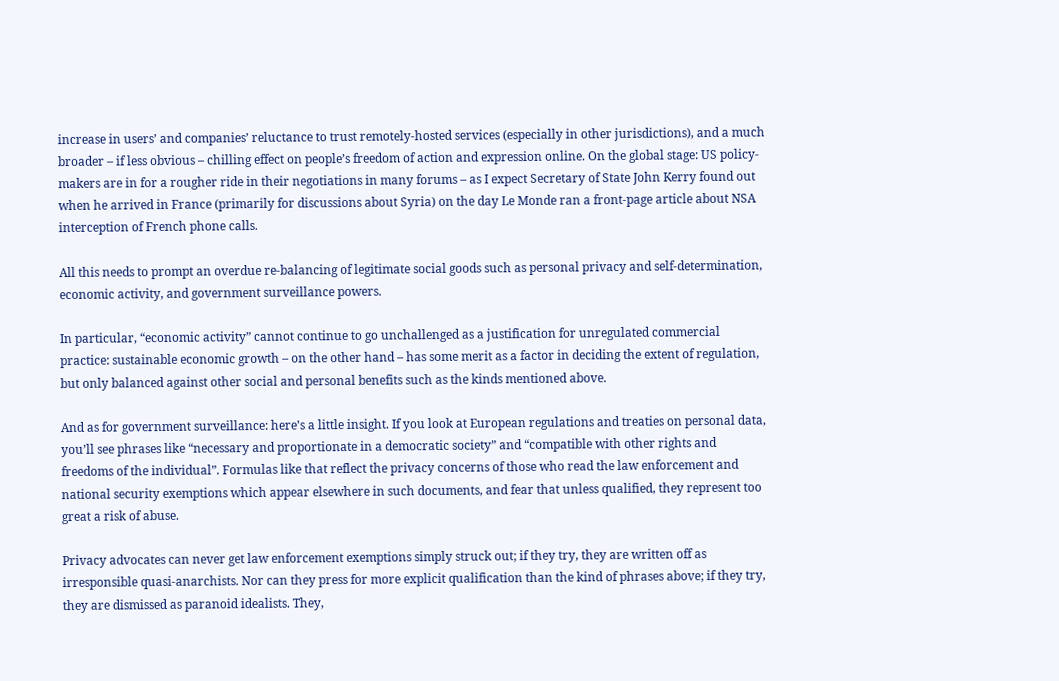increase in users’ and companies’ reluctance to trust remotely-hosted services (especially in other jurisdictions), and a much broader – if less obvious – chilling effect on people’s freedom of action and expression online. On the global stage: US policy-makers are in for a rougher ride in their negotiations in many forums – as I expect Secretary of State John Kerry found out when he arrived in France (primarily for discussions about Syria) on the day Le Monde ran a front-page article about NSA interception of French phone calls.

All this needs to prompt an overdue re-balancing of legitimate social goods such as personal privacy and self-determination, economic activity, and government surveillance powers.

In particular, “economic activity” cannot continue to go unchallenged as a justification for unregulated commercial practice: sustainable economic growth – on the other hand – has some merit as a factor in deciding the extent of regulation, but only balanced against other social and personal benefits such as the kinds mentioned above.

And as for government surveillance: here’s a little insight. If you look at European regulations and treaties on personal data, you’ll see phrases like “necessary and proportionate in a democratic society” and “compatible with other rights and freedoms of the individual”. Formulas like that reflect the privacy concerns of those who read the law enforcement and national security exemptions which appear elsewhere in such documents, and fear that unless qualified, they represent too great a risk of abuse.

Privacy advocates can never get law enforcement exemptions simply struck out; if they try, they are written off as irresponsible quasi-anarchists. Nor can they press for more explicit qualification than the kind of phrases above; if they try, they are dismissed as paranoid idealists. They,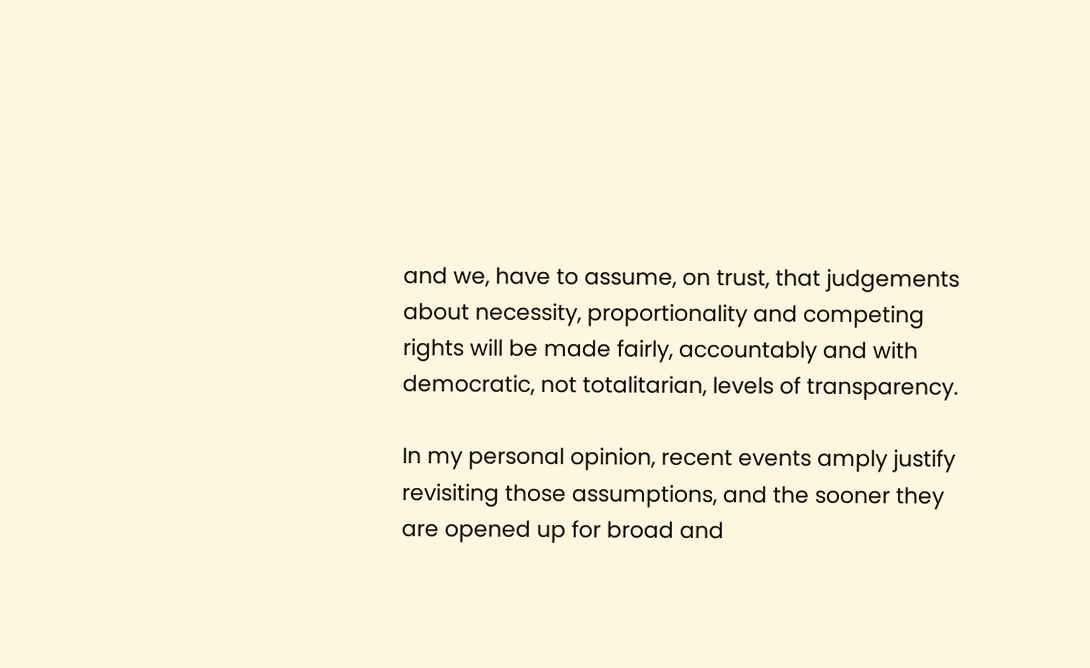and we, have to assume, on trust, that judgements about necessity, proportionality and competing rights will be made fairly, accountably and with democratic, not totalitarian, levels of transparency.

In my personal opinion, recent events amply justify revisiting those assumptions, and the sooner they are opened up for broad and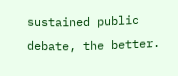sustained public debate, the better.